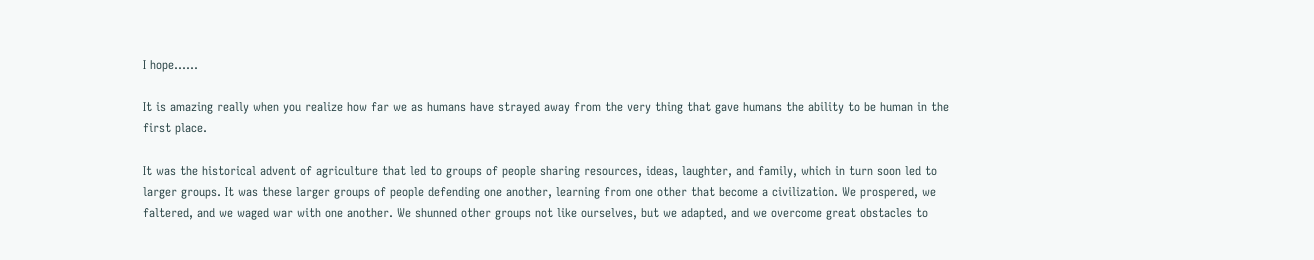I hope……

It is amazing really when you realize how far we as humans have strayed away from the very thing that gave humans the ability to be human in the first place.

It was the historical advent of agriculture that led to groups of people sharing resources, ideas, laughter, and family, which in turn soon led to larger groups. It was these larger groups of people defending one another, learning from one other that become a civilization. We prospered, we faltered, and we waged war with one another. We shunned other groups not like ourselves, but we adapted, and we overcome great obstacles to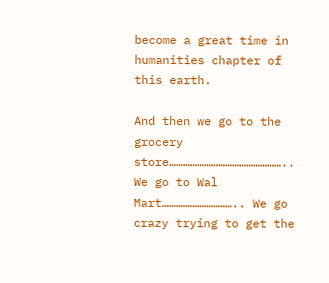become a great time in humanities chapter of this earth.

And then we go to the grocery store………………………………………….. We go to Wal Mart………………………….. We go crazy trying to get the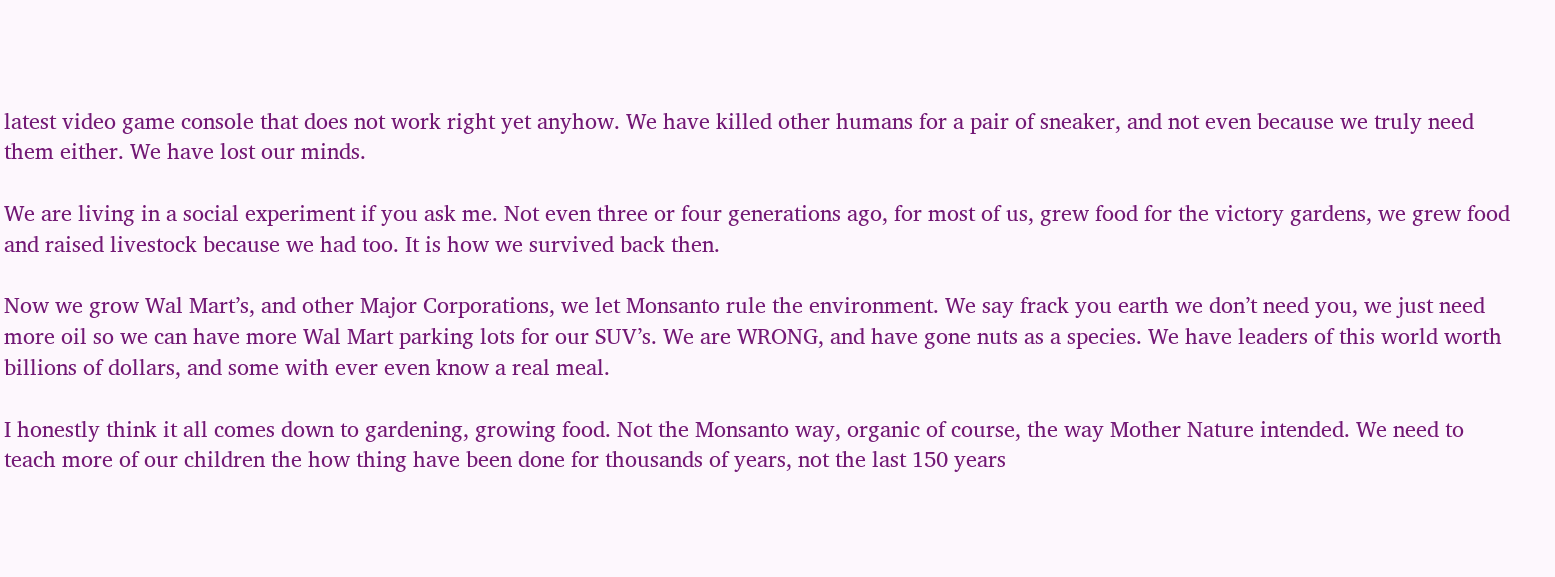latest video game console that does not work right yet anyhow. We have killed other humans for a pair of sneaker, and not even because we truly need them either. We have lost our minds.

We are living in a social experiment if you ask me. Not even three or four generations ago, for most of us, grew food for the victory gardens, we grew food and raised livestock because we had too. It is how we survived back then.

Now we grow Wal Mart’s, and other Major Corporations, we let Monsanto rule the environment. We say frack you earth we don’t need you, we just need more oil so we can have more Wal Mart parking lots for our SUV’s. We are WRONG, and have gone nuts as a species. We have leaders of this world worth billions of dollars, and some with ever even know a real meal.

I honestly think it all comes down to gardening, growing food. Not the Monsanto way, organic of course, the way Mother Nature intended. We need to teach more of our children the how thing have been done for thousands of years, not the last 150 years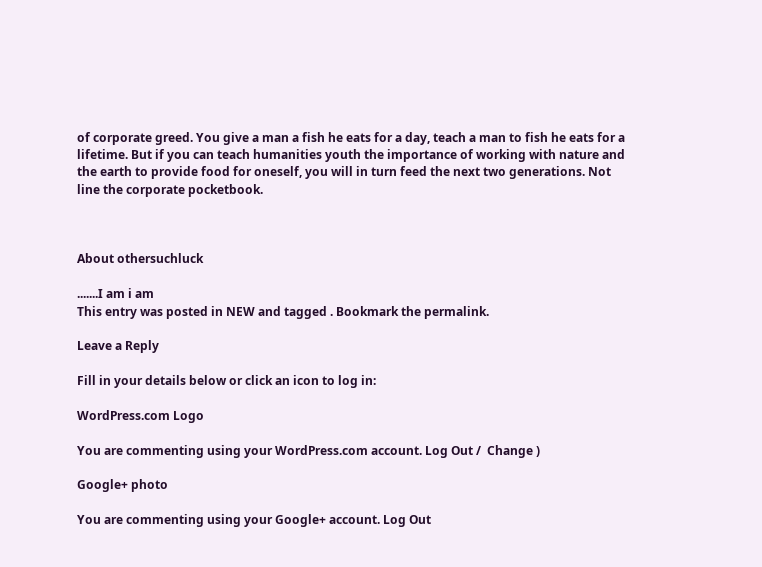of corporate greed. You give a man a fish he eats for a day, teach a man to fish he eats for a lifetime. But if you can teach humanities youth the importance of working with nature and the earth to provide food for oneself, you will in turn feed the next two generations. Not line the corporate pocketbook.



About othersuchluck

.......I am i am
This entry was posted in NEW and tagged . Bookmark the permalink.

Leave a Reply

Fill in your details below or click an icon to log in:

WordPress.com Logo

You are commenting using your WordPress.com account. Log Out /  Change )

Google+ photo

You are commenting using your Google+ account. Log Out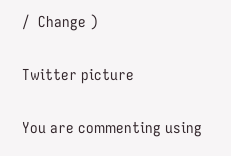/  Change )

Twitter picture

You are commenting using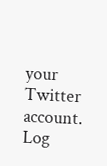your Twitter account. Log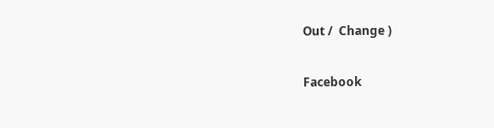Out /  Change )

Facebook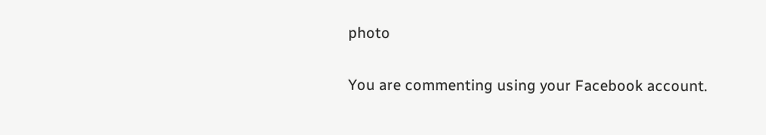photo

You are commenting using your Facebook account.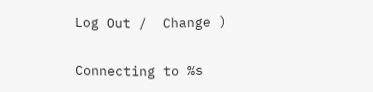Log Out /  Change )


Connecting to %s